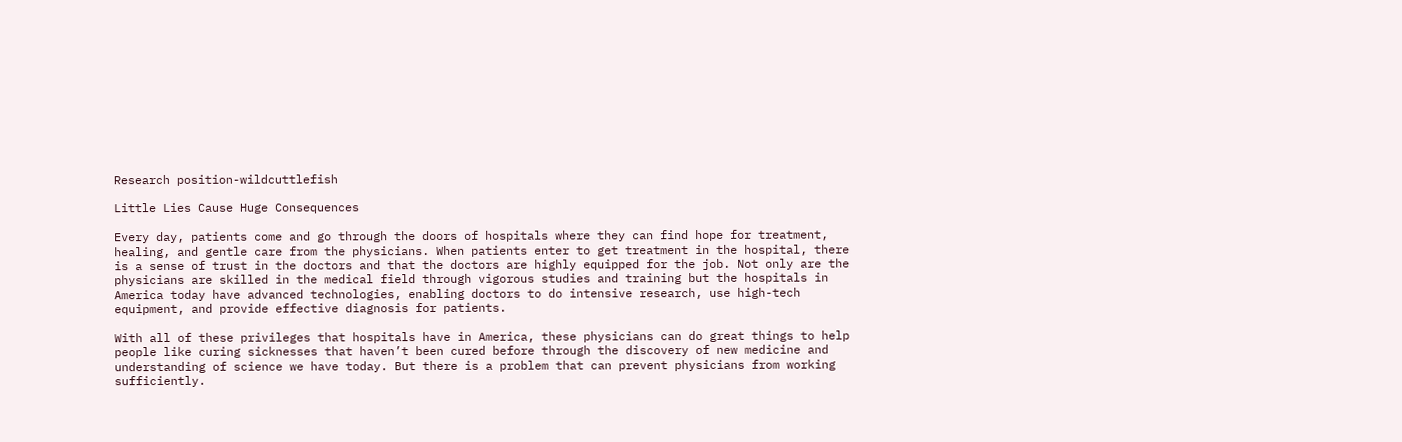Research position-wildcuttlefish

Little Lies Cause Huge Consequences

Every day, patients come and go through the doors of hospitals where they can find hope for treatment, healing, and gentle care from the physicians. When patients enter to get treatment in the hospital, there is a sense of trust in the doctors and that the doctors are highly equipped for the job. Not only are the physicians are skilled in the medical field through vigorous studies and training but the hospitals in America today have advanced technologies, enabling doctors to do intensive research, use high-tech equipment, and provide effective diagnosis for patients.

With all of these privileges that hospitals have in America, these physicians can do great things to help people like curing sicknesses that haven’t been cured before through the discovery of new medicine and understanding of science we have today. But there is a problem that can prevent physicians from working sufficiently.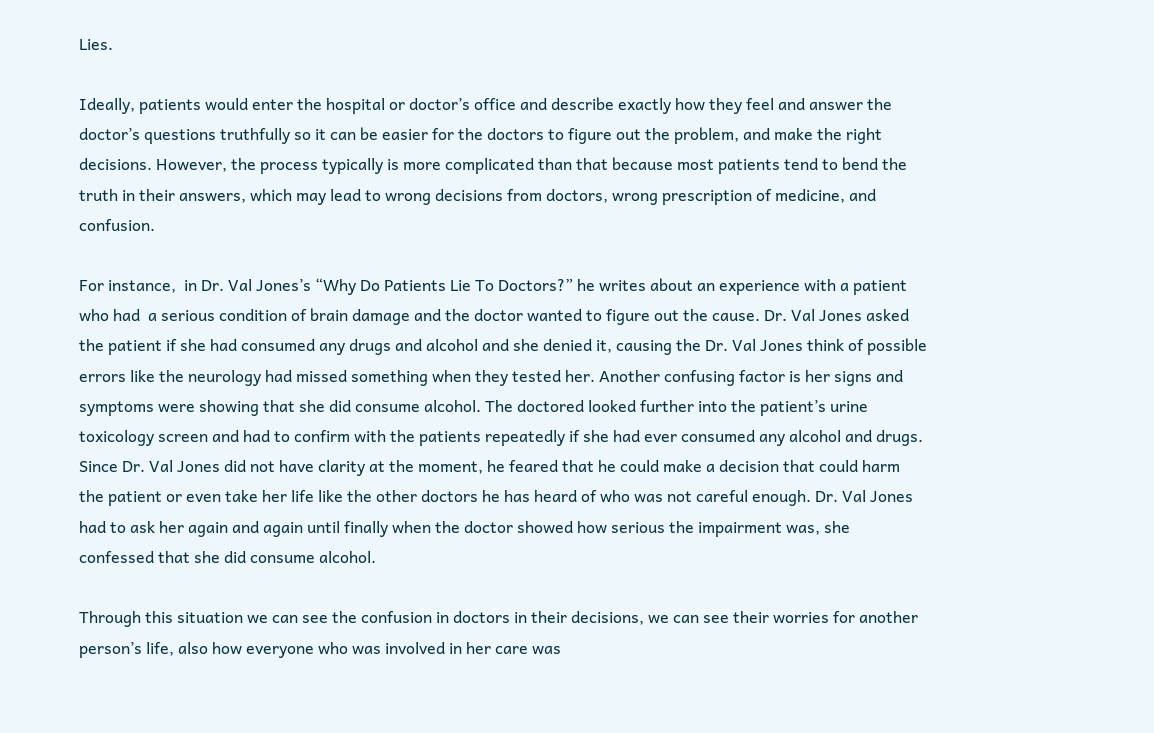Lies.

Ideally, patients would enter the hospital or doctor’s office and describe exactly how they feel and answer the doctor’s questions truthfully so it can be easier for the doctors to figure out the problem, and make the right decisions. However, the process typically is more complicated than that because most patients tend to bend the truth in their answers, which may lead to wrong decisions from doctors, wrong prescription of medicine, and confusion.

For instance,  in Dr. Val Jones’s “Why Do Patients Lie To Doctors?” he writes about an experience with a patient who had  a serious condition of brain damage and the doctor wanted to figure out the cause. Dr. Val Jones asked the patient if she had consumed any drugs and alcohol and she denied it, causing the Dr. Val Jones think of possible errors like the neurology had missed something when they tested her. Another confusing factor is her signs and symptoms were showing that she did consume alcohol. The doctored looked further into the patient’s urine toxicology screen and had to confirm with the patients repeatedly if she had ever consumed any alcohol and drugs. Since Dr. Val Jones did not have clarity at the moment, he feared that he could make a decision that could harm the patient or even take her life like the other doctors he has heard of who was not careful enough. Dr. Val Jones had to ask her again and again until finally when the doctor showed how serious the impairment was, she confessed that she did consume alcohol.

Through this situation we can see the confusion in doctors in their decisions, we can see their worries for another person’s life, also how everyone who was involved in her care was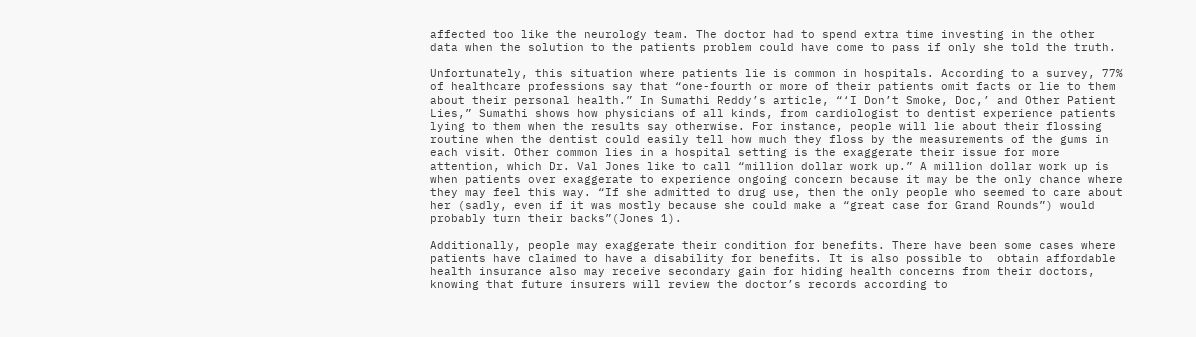affected too like the neurology team. The doctor had to spend extra time investing in the other data when the solution to the patients problem could have come to pass if only she told the truth.

Unfortunately, this situation where patients lie is common in hospitals. According to a survey, 77% of healthcare professions say that “one-fourth or more of their patients omit facts or lie to them about their personal health.” In Sumathi Reddy’s article, “‘I Don’t Smoke, Doc,’ and Other Patient Lies,” Sumathi shows how physicians of all kinds, from cardiologist to dentist experience patients lying to them when the results say otherwise. For instance, people will lie about their flossing routine when the dentist could easily tell how much they floss by the measurements of the gums in each visit. Other common lies in a hospital setting is the exaggerate their issue for more attention, which Dr. Val Jones like to call “million dollar work up.” A million dollar work up is when patients over exaggerate to experience ongoing concern because it may be the only chance where they may feel this way. “If she admitted to drug use, then the only people who seemed to care about her (sadly, even if it was mostly because she could make a “great case for Grand Rounds”) would probably turn their backs”(Jones 1).

Additionally, people may exaggerate their condition for benefits. There have been some cases where patients have claimed to have a disability for benefits. It is also possible to  obtain affordable health insurance also may receive secondary gain for hiding health concerns from their doctors, knowing that future insurers will review the doctor’s records according to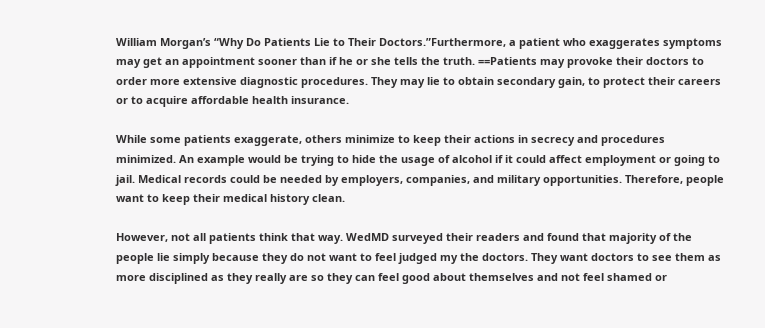William Morgan’s “Why Do Patients Lie to Their Doctors.”Furthermore, a patient who exaggerates symptoms may get an appointment sooner than if he or she tells the truth. ==Patients may provoke their doctors to order more extensive diagnostic procedures. They may lie to obtain secondary gain, to protect their careers or to acquire affordable health insurance.

While some patients exaggerate, others minimize to keep their actions in secrecy and procedures minimized. An example would be trying to hide the usage of alcohol if it could affect employment or going to jail. Medical records could be needed by employers, companies, and military opportunities. Therefore, people want to keep their medical history clean.

However, not all patients think that way. WedMD surveyed their readers and found that majority of the people lie simply because they do not want to feel judged my the doctors. They want doctors to see them as more disciplined as they really are so they can feel good about themselves and not feel shamed or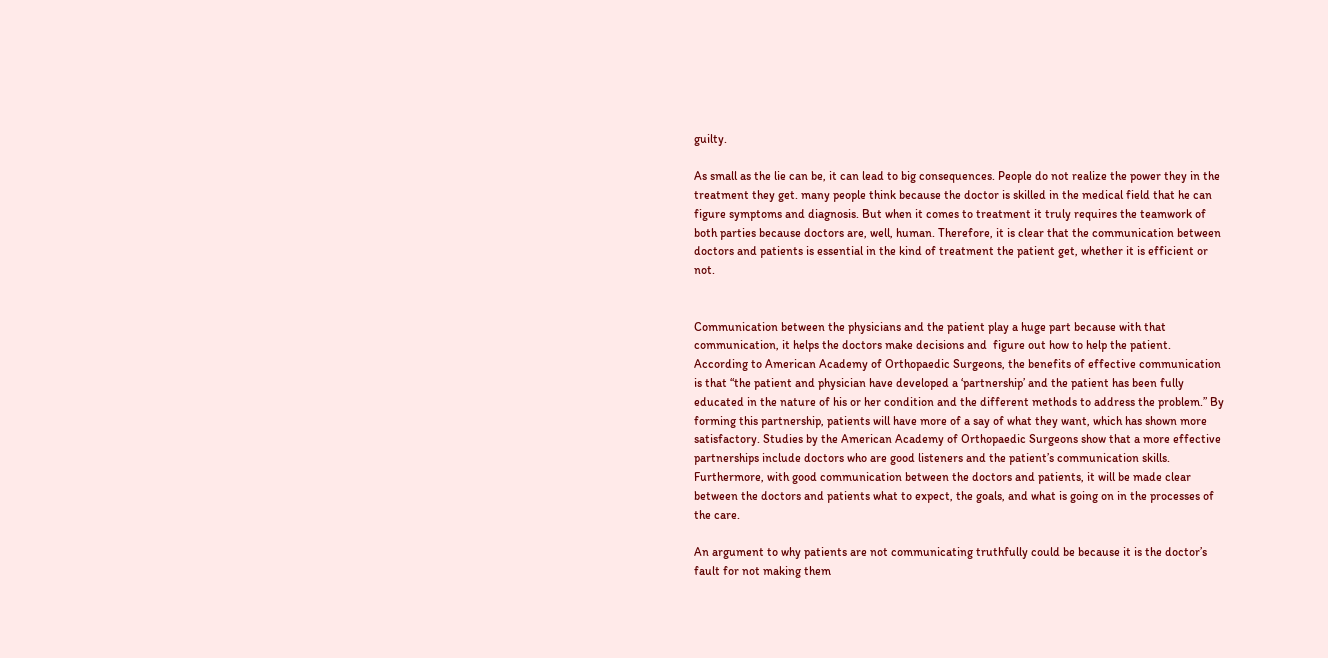guilty.

As small as the lie can be, it can lead to big consequences. People do not realize the power they in the treatment they get. many people think because the doctor is skilled in the medical field that he can figure symptoms and diagnosis. But when it comes to treatment it truly requires the teamwork of both parties because doctors are, well, human. Therefore, it is clear that the communication between doctors and patients is essential in the kind of treatment the patient get, whether it is efficient or not.


Communication between the physicians and the patient play a huge part because with that communication, it helps the doctors make decisions and  figure out how to help the patient. According to American Academy of Orthopaedic Surgeons, the benefits of effective communication is that “the patient and physician have developed a ‘partnership’ and the patient has been fully educated in the nature of his or her condition and the different methods to address the problem.” By forming this partnership, patients will have more of a say of what they want, which has shown more satisfactory. Studies by the American Academy of Orthopaedic Surgeons show that a more effective partnerships include doctors who are good listeners and the patient’s communication skills. Furthermore, with good communication between the doctors and patients, it will be made clear between the doctors and patients what to expect, the goals, and what is going on in the processes of the care.

An argument to why patients are not communicating truthfully could be because it is the doctor’s fault for not making them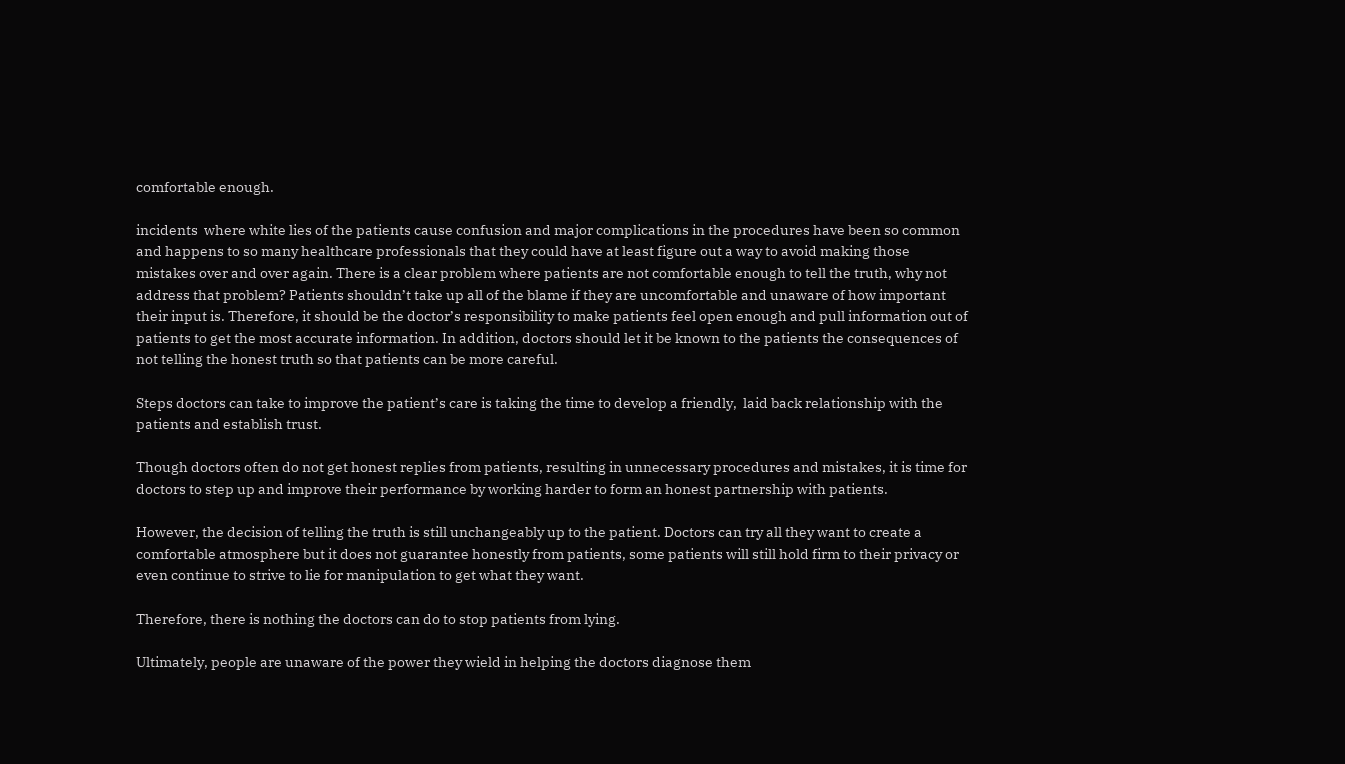comfortable enough.

incidents  where white lies of the patients cause confusion and major complications in the procedures have been so common and happens to so many healthcare professionals that they could have at least figure out a way to avoid making those mistakes over and over again. There is a clear problem where patients are not comfortable enough to tell the truth, why not address that problem? Patients shouldn’t take up all of the blame if they are uncomfortable and unaware of how important their input is. Therefore, it should be the doctor’s responsibility to make patients feel open enough and pull information out of patients to get the most accurate information. In addition, doctors should let it be known to the patients the consequences of not telling the honest truth so that patients can be more careful.

Steps doctors can take to improve the patient’s care is taking the time to develop a friendly,  laid back relationship with the patients and establish trust.

Though doctors often do not get honest replies from patients, resulting in unnecessary procedures and mistakes, it is time for doctors to step up and improve their performance by working harder to form an honest partnership with patients.

However, the decision of telling the truth is still unchangeably up to the patient. Doctors can try all they want to create a comfortable atmosphere but it does not guarantee honestly from patients, some patients will still hold firm to their privacy or even continue to strive to lie for manipulation to get what they want.

Therefore, there is nothing the doctors can do to stop patients from lying.

Ultimately, people are unaware of the power they wield in helping the doctors diagnose them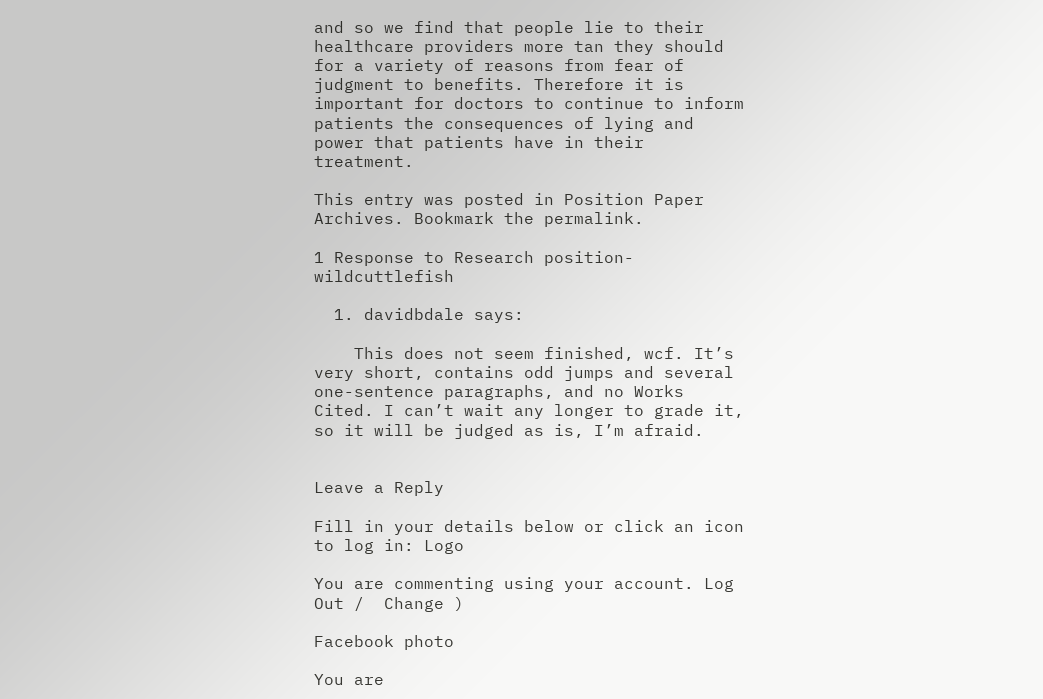and so we find that people lie to their healthcare providers more tan they should for a variety of reasons from fear of judgment to benefits. Therefore it is important for doctors to continue to inform patients the consequences of lying and power that patients have in their treatment.

This entry was posted in Position Paper Archives. Bookmark the permalink.

1 Response to Research position-wildcuttlefish

  1. davidbdale says:

    This does not seem finished, wcf. It’s very short, contains odd jumps and several one-sentence paragraphs, and no Works Cited. I can’t wait any longer to grade it, so it will be judged as is, I’m afraid.


Leave a Reply

Fill in your details below or click an icon to log in: Logo

You are commenting using your account. Log Out /  Change )

Facebook photo

You are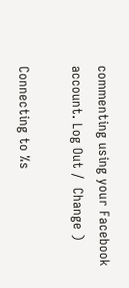commenting using your Facebook account. Log Out /  Change )

Connecting to %s